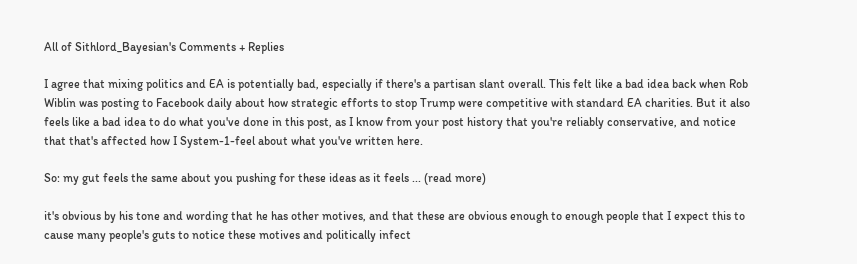All of Sithlord_Bayesian's Comments + Replies

I agree that mixing politics and EA is potentially bad, especially if there's a partisan slant overall. This felt like a bad idea back when Rob Wiblin was posting to Facebook daily about how strategic efforts to stop Trump were competitive with standard EA charities. But it also feels like a bad idea to do what you've done in this post, as I know from your post history that you're reliably conservative, and notice that that's affected how I System-1-feel about what you've written here.

So: my gut feels the same about you pushing for these ideas as it feels ... (read more)

it's obvious by his tone and wording that he has other motives, and that these are obvious enough to enough people that I expect this to cause many people's guts to notice these motives and politically infect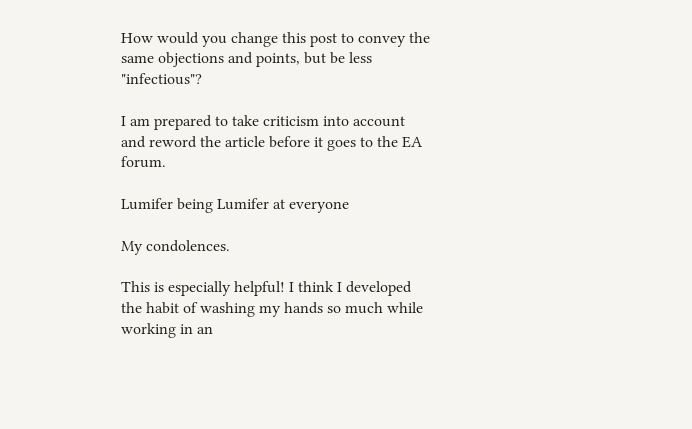How would you change this post to convey the same objections and points, but be less "infectious"?

I am prepared to take criticism into account and reword the article before it goes to the EA forum.

Lumifer being Lumifer at everyone

My condolences.

This is especially helpful! I think I developed the habit of washing my hands so much while working in an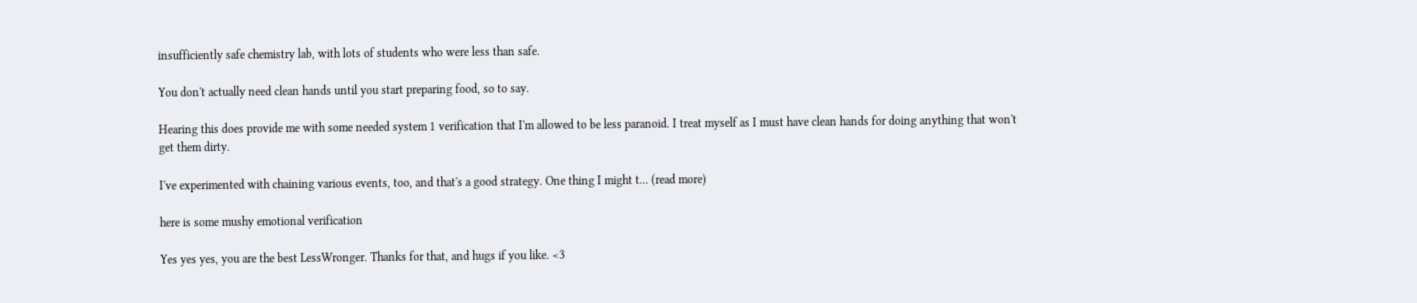insufficiently safe chemistry lab, with lots of students who were less than safe.

You don't actually need clean hands until you start preparing food, so to say.

Hearing this does provide me with some needed system 1 verification that I'm allowed to be less paranoid. I treat myself as I must have clean hands for doing anything that won't get them dirty.

I've experimented with chaining various events, too, and that's a good strategy. One thing I might t... (read more)

here is some mushy emotional verification

Yes yes yes, you are the best LessWronger. Thanks for that, and hugs if you like. <3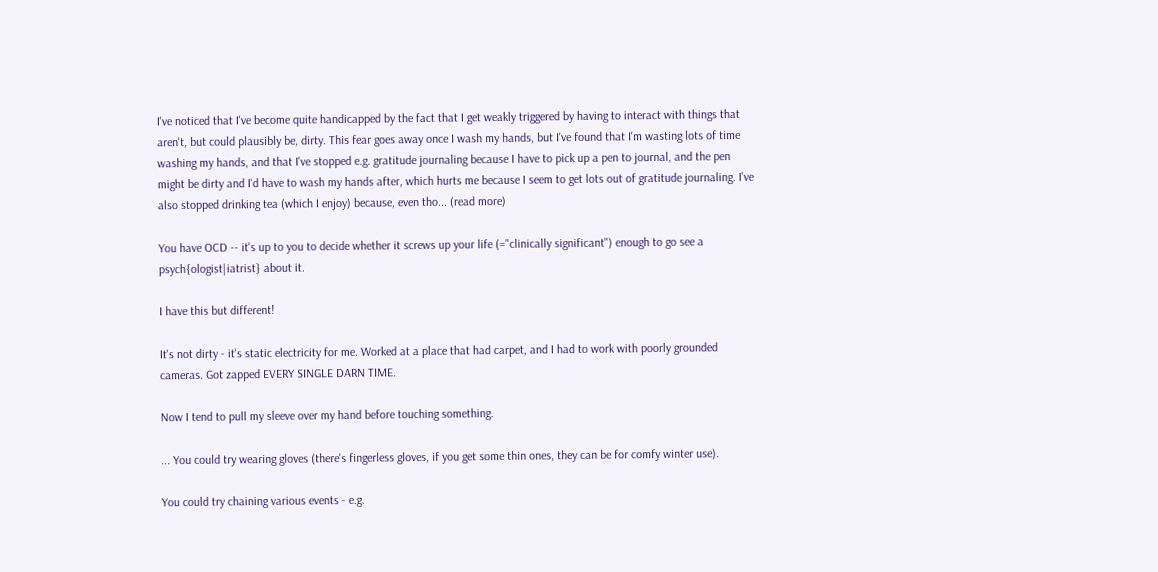I've noticed that I've become quite handicapped by the fact that I get weakly triggered by having to interact with things that aren't, but could plausibly be, dirty. This fear goes away once I wash my hands, but I've found that I'm wasting lots of time washing my hands, and that I've stopped e.g. gratitude journaling because I have to pick up a pen to journal, and the pen might be dirty and I'd have to wash my hands after, which hurts me because I seem to get lots out of gratitude journaling. I've also stopped drinking tea (which I enjoy) because, even tho... (read more)

You have OCD -- it's up to you to decide whether it screws up your life (="clinically significant") enough to go see a psych{ologist|iatrist} about it.

I have this but different!

It's not dirty - it's static electricity for me. Worked at a place that had carpet, and I had to work with poorly grounded cameras. Got zapped EVERY SINGLE DARN TIME.

Now I tend to pull my sleeve over my hand before touching something.

... You could try wearing gloves (there's fingerless gloves, if you get some thin ones, they can be for comfy winter use).

You could try chaining various events - e.g.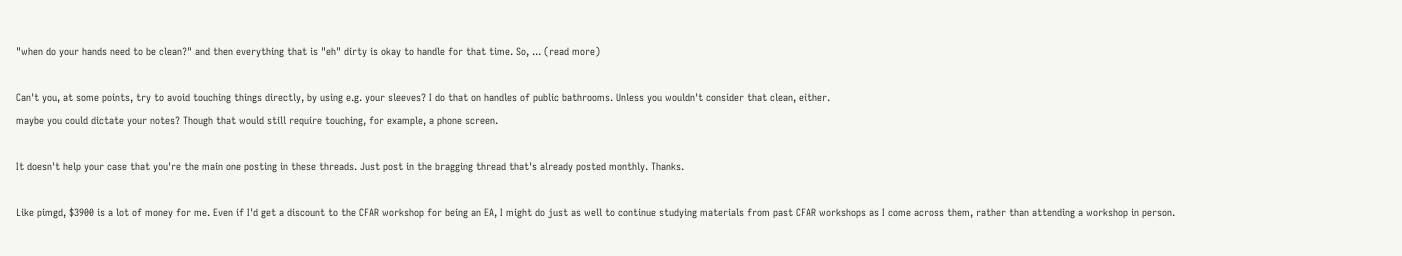"when do your hands need to be clean?" and then everything that is "eh" dirty is okay to handle for that time. So, ... (read more)

Can't you, at some points, try to avoid touching things directly, by using e.g. your sleeves? I do that on handles of public bathrooms. Unless you wouldn't consider that clean, either.
maybe you could dictate your notes? Though that would still require touching, for example, a phone screen.

It doesn't help your case that you're the main one posting in these threads. Just post in the bragging thread that's already posted monthly. Thanks.

Like pimgd, $3900 is a lot of money for me. Even if I'd get a discount to the CFAR workshop for being an EA, I might do just as well to continue studying materials from past CFAR workshops as I come across them, rather than attending a workshop in person.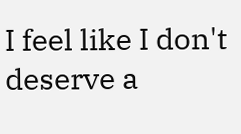I feel like I don't deserve a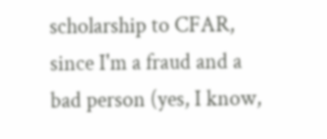scholarship to CFAR, since I'm a fraud and a bad person (yes, I know,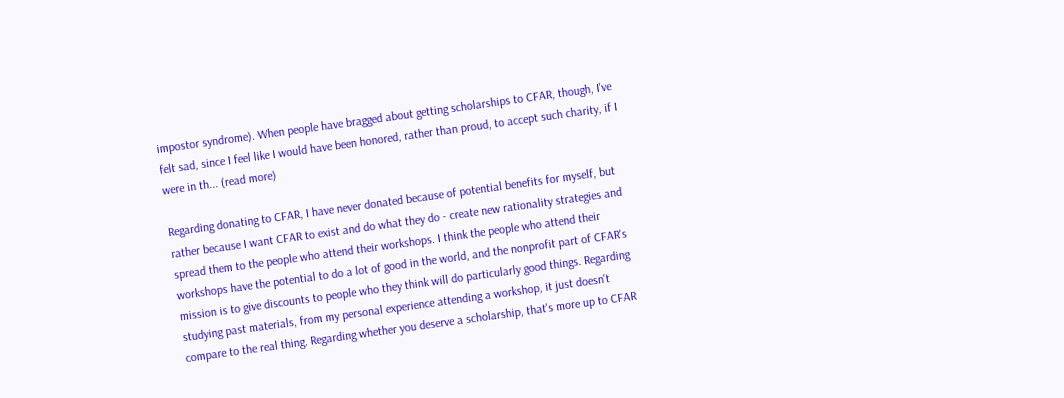impostor syndrome). When people have bragged about getting scholarships to CFAR, though, I've felt sad, since I feel like I would have been honored, rather than proud, to accept such charity, if I were in th... (read more)

Regarding donating to CFAR, I have never donated because of potential benefits for myself, but rather because I want CFAR to exist and do what they do - create new rationality strategies and spread them to the people who attend their workshops. I think the people who attend their workshops have the potential to do a lot of good in the world, and the nonprofit part of CFAR's mission is to give discounts to people who they think will do particularly good things. Regarding studying past materials, from my personal experience attending a workshop, it just doesn't compare to the real thing. Regarding whether you deserve a scholarship, that's more up to CFAR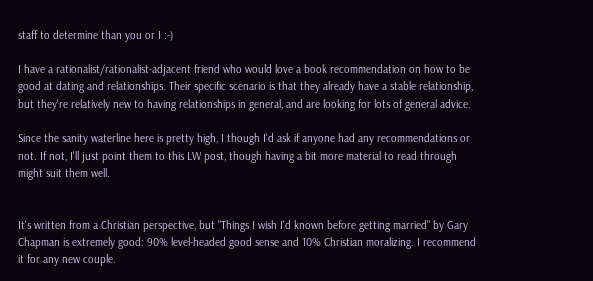staff to determine than you or I :-)

I have a rationalist/rationalist-adjacent friend who would love a book recommendation on how to be good at dating and relationships. Their specific scenario is that they already have a stable relationship, but they're relatively new to having relationships in general, and are looking for lots of general advice.

Since the sanity waterline here is pretty high, I though I'd ask if anyone had any recommendations or not. If not, I'll just point them to this LW post, though having a bit more material to read through might suit them well.


It's written from a Christian perspective, but "Things I wish I'd known before getting married" by Gary Chapman is extremely good: 90% level-headed good sense and 10% Christian moralizing. I recommend it for any new couple.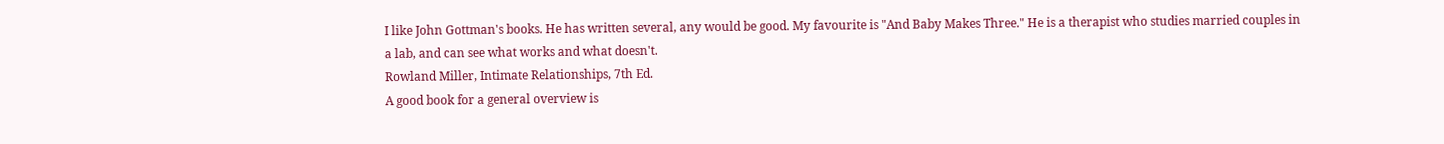I like John Gottman's books. He has written several, any would be good. My favourite is "And Baby Makes Three." He is a therapist who studies married couples in a lab, and can see what works and what doesn't.
Rowland Miller, Intimate Relationships, 7th Ed.
A good book for a general overview is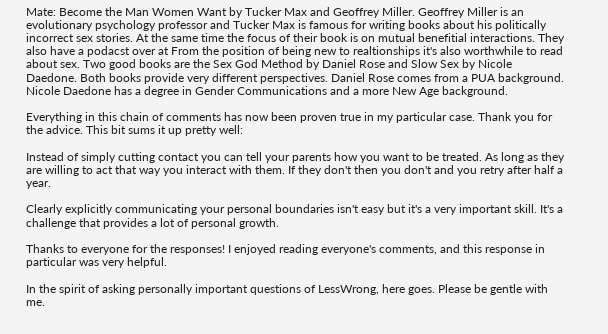Mate: Become the Man Women Want by Tucker Max and Geoffrey Miller. Geoffrey Miller is an evolutionary psychology professor and Tucker Max is famous for writing books about his politically incorrect sex stories. At the same time the focus of their book is on mutual benefitial interactions. They also have a podacst over at From the position of being new to realtionships it's also worthwhile to read about sex. Two good books are the Sex God Method by Daniel Rose and Slow Sex by Nicole Daedone. Both books provide very different perspectives. Daniel Rose comes from a PUA background. Nicole Daedone has a degree in Gender Communications and a more New Age background.

Everything in this chain of comments has now been proven true in my particular case. Thank you for the advice. This bit sums it up pretty well:

Instead of simply cutting contact you can tell your parents how you want to be treated. As long as they are willing to act that way you interact with them. If they don't then you don't and you retry after half a year.

Clearly explicitly communicating your personal boundaries isn't easy but it's a very important skill. It's a challenge that provides a lot of personal growth.

Thanks to everyone for the responses! I enjoyed reading everyone's comments, and this response in particular was very helpful.

In the spirit of asking personally important questions of LessWrong, here goes. Please be gentle with me.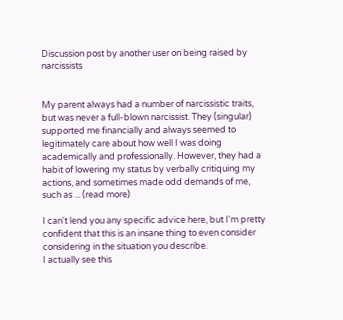Discussion post by another user on being raised by narcissists


My parent always had a number of narcissistic traits, but was never a full-blown narcissist. They (singular) supported me financially and always seemed to legitimately care about how well I was doing academically and professionally. However, they had a habit of lowering my status by verbally critiquing my actions, and sometimes made odd demands of me, such as ... (read more)

I can't lend you any specific advice here, but I'm pretty confident that this is an insane thing to even consider considering in the situation you describe.
I actually see this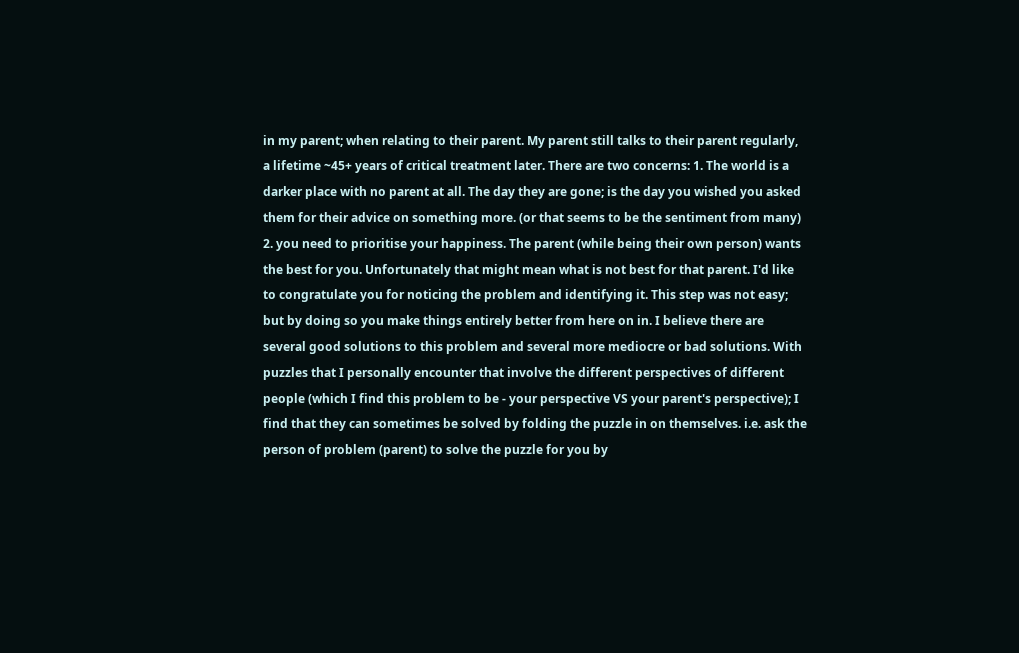in my parent; when relating to their parent. My parent still talks to their parent regularly, a lifetime ~45+ years of critical treatment later. There are two concerns: 1. The world is a darker place with no parent at all. The day they are gone; is the day you wished you asked them for their advice on something more. (or that seems to be the sentiment from many) 2. you need to prioritise your happiness. The parent (while being their own person) wants the best for you. Unfortunately that might mean what is not best for that parent. I'd like to congratulate you for noticing the problem and identifying it. This step was not easy; but by doing so you make things entirely better from here on in. I believe there are several good solutions to this problem and several more mediocre or bad solutions. With puzzles that I personally encounter that involve the different perspectives of different people (which I find this problem to be - your perspective VS your parent's perspective); I find that they can sometimes be solved by folding the puzzle in on themselves. i.e. ask the person of problem (parent) to solve the puzzle for you by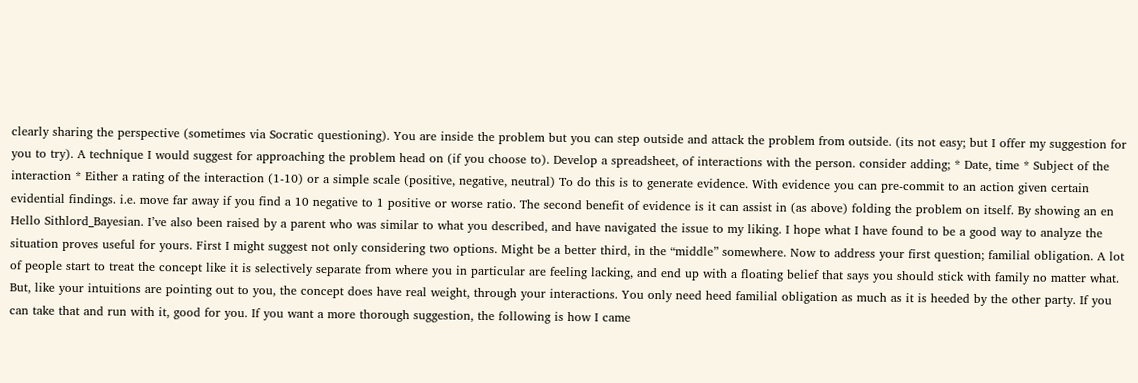clearly sharing the perspective (sometimes via Socratic questioning). You are inside the problem but you can step outside and attack the problem from outside. (its not easy; but I offer my suggestion for you to try). A technique I would suggest for approaching the problem head on (if you choose to). Develop a spreadsheet, of interactions with the person. consider adding; * Date, time * Subject of the interaction * Either a rating of the interaction (1-10) or a simple scale (positive, negative, neutral) To do this is to generate evidence. With evidence you can pre-commit to an action given certain evidential findings. i.e. move far away if you find a 10 negative to 1 positive or worse ratio. The second benefit of evidence is it can assist in (as above) folding the problem on itself. By showing an en
Hello Sithlord_Bayesian. I’ve also been raised by a parent who was similar to what you described, and have navigated the issue to my liking. I hope what I have found to be a good way to analyze the situation proves useful for yours. First I might suggest not only considering two options. Might be a better third, in the “middle” somewhere. Now to address your first question; familial obligation. A lot of people start to treat the concept like it is selectively separate from where you in particular are feeling lacking, and end up with a floating belief that says you should stick with family no matter what. But, like your intuitions are pointing out to you, the concept does have real weight, through your interactions. You only need heed familial obligation as much as it is heeded by the other party. If you can take that and run with it, good for you. If you want a more thorough suggestion, the following is how I came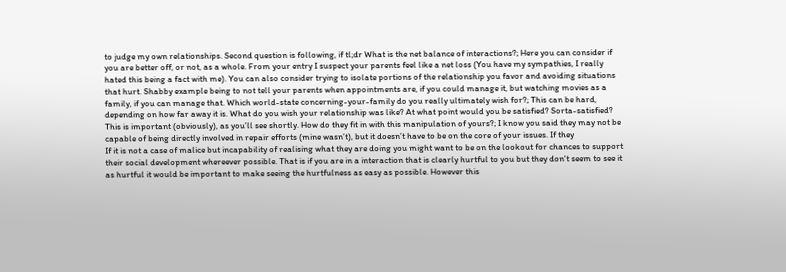to judge my own relationships. Second question is following, if tl;dr What is the net balance of interactions?; Here you can consider if you are better off, or not, as a whole. From your entry I suspect your parents feel like a net loss (You have my sympathies, I really hated this being a fact with me). You can also consider trying to isolate portions of the relationship you favor and avoiding situations that hurt. Shabby example being to not tell your parents when appointments are, if you could manage it, but watching movies as a family, if you can manage that. Which world-state concerning-your-family do you really ultimately wish for?; This can be hard, depending on how far away it is. What do you wish your relationship was like? At what point would you be satisfied? Sorta-satisfied? This is important (obviously), as you’ll see shortly. How do they fit in with this manipulation of yours?; I know you said they may not be capable of being directly involved in repair efforts (mine wasn’t), but it doesn’t have to be on the core of your issues. If they
If it is not a case of malice but incapability of realising what they are doing you might want to be on the lookout for chances to support their social development whereever possible. That is if you are in a interaction that is clearly hurtful to you but they don't seem to see it as hurtful it would be important to make seeing the hurtfulness as easy as possible. However this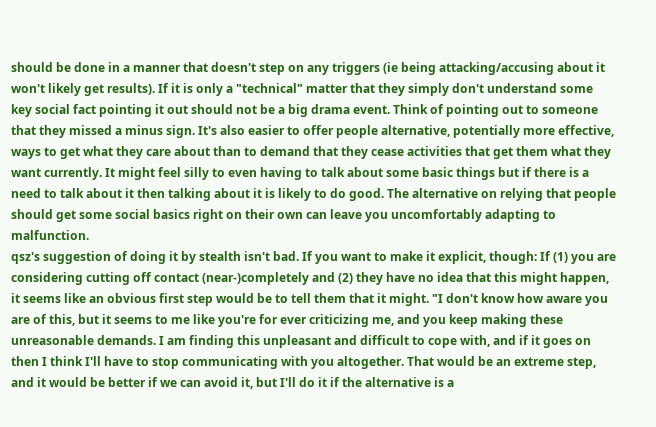should be done in a manner that doesn't step on any triggers (ie being attacking/accusing about it won't likely get results). If it is only a "technical" matter that they simply don't understand some key social fact pointing it out should not be a big drama event. Think of pointing out to someone that they missed a minus sign. It's also easier to offer people alternative, potentially more effective, ways to get what they care about than to demand that they cease activities that get them what they want currently. It might feel silly to even having to talk about some basic things but if there is a need to talk about it then talking about it is likely to do good. The alternative on relying that people should get some social basics right on their own can leave you uncomfortably adapting to malfunction.
qsz's suggestion of doing it by stealth isn't bad. If you want to make it explicit, though: If (1) you are considering cutting off contact (near-)completely and (2) they have no idea that this might happen, it seems like an obvious first step would be to tell them that it might. "I don't know how aware you are of this, but it seems to me like you're for ever criticizing me, and you keep making these unreasonable demands. I am finding this unpleasant and difficult to cope with, and if it goes on then I think I'll have to stop communicating with you altogether. That would be an extreme step, and it would be better if we can avoid it, but I'll do it if the alternative is a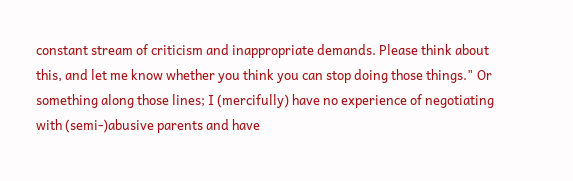constant stream of criticism and inappropriate demands. Please think about this, and let me know whether you think you can stop doing those things." Or something along those lines; I (mercifully) have no experience of negotiating with (semi-)abusive parents and have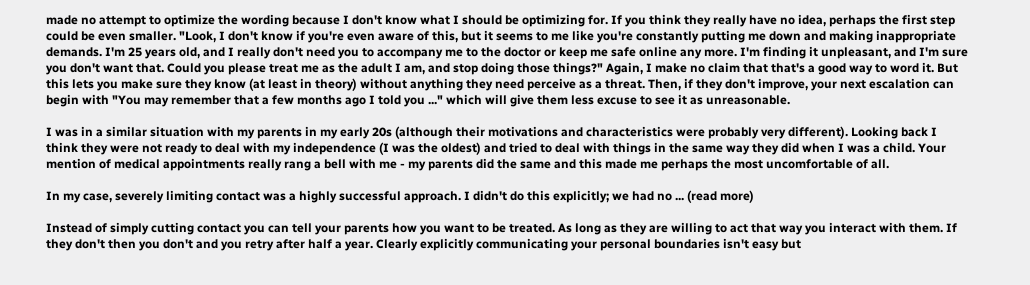made no attempt to optimize the wording because I don't know what I should be optimizing for. If you think they really have no idea, perhaps the first step could be even smaller. "Look, I don't know if you're even aware of this, but it seems to me like you're constantly putting me down and making inappropriate demands. I'm 25 years old, and I really don't need you to accompany me to the doctor or keep me safe online any more. I'm finding it unpleasant, and I'm sure you don't want that. Could you please treat me as the adult I am, and stop doing those things?" Again, I make no claim that that's a good way to word it. But this lets you make sure they know (at least in theory) without anything they need perceive as a threat. Then, if they don't improve, your next escalation can begin with "You may remember that a few months ago I told you ..." which will give them less excuse to see it as unreasonable.

I was in a similar situation with my parents in my early 20s (although their motivations and characteristics were probably very different). Looking back I think they were not ready to deal with my independence (I was the oldest) and tried to deal with things in the same way they did when I was a child. Your mention of medical appointments really rang a bell with me - my parents did the same and this made me perhaps the most uncomfortable of all.

In my case, severely limiting contact was a highly successful approach. I didn't do this explicitly; we had no ... (read more)

Instead of simply cutting contact you can tell your parents how you want to be treated. As long as they are willing to act that way you interact with them. If they don't then you don't and you retry after half a year. Clearly explicitly communicating your personal boundaries isn't easy but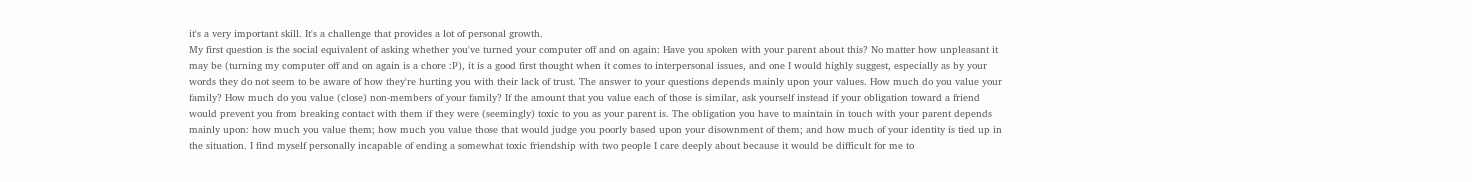it's a very important skill. It's a challenge that provides a lot of personal growth.
My first question is the social equivalent of asking whether you've turned your computer off and on again: Have you spoken with your parent about this? No matter how unpleasant it may be (turning my computer off and on again is a chore :P), it is a good first thought when it comes to interpersonal issues, and one I would highly suggest, especially as by your words they do not seem to be aware of how they're hurting you with their lack of trust. The answer to your questions depends mainly upon your values. How much do you value your family? How much do you value (close) non-members of your family? If the amount that you value each of those is similar, ask yourself instead if your obligation toward a friend would prevent you from breaking contact with them if they were (seemingly) toxic to you as your parent is. The obligation you have to maintain in touch with your parent depends mainly upon: how much you value them; how much you value those that would judge you poorly based upon your disownment of them; and how much of your identity is tied up in the situation. I find myself personally incapable of ending a somewhat toxic friendship with two people I care deeply about because it would be difficult for me to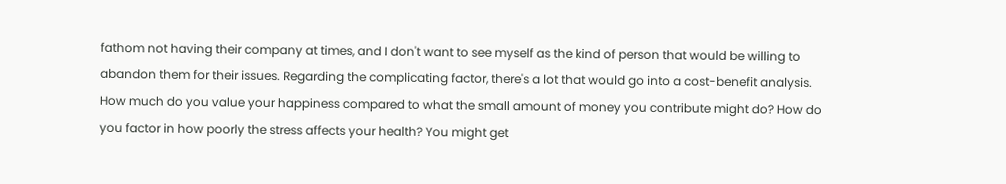fathom not having their company at times, and I don't want to see myself as the kind of person that would be willing to abandon them for their issues. Regarding the complicating factor, there's a lot that would go into a cost-benefit analysis. How much do you value your happiness compared to what the small amount of money you contribute might do? How do you factor in how poorly the stress affects your health? You might get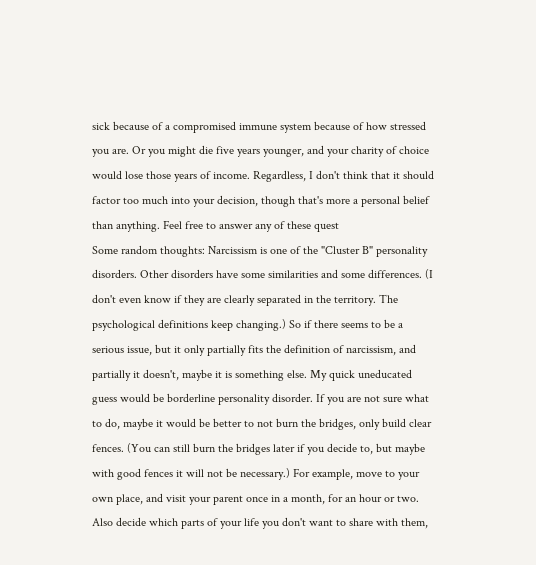sick because of a compromised immune system because of how stressed you are. Or you might die five years younger, and your charity of choice would lose those years of income. Regardless, I don't think that it should factor too much into your decision, though that's more a personal belief than anything. Feel free to answer any of these quest
Some random thoughts: Narcissism is one of the "Cluster B" personality disorders. Other disorders have some similarities and some differences. (I don't even know if they are clearly separated in the territory. The psychological definitions keep changing.) So if there seems to be a serious issue, but it only partially fits the definition of narcissism, and partially it doesn't, maybe it is something else. My quick uneducated guess would be borderline personality disorder. If you are not sure what to do, maybe it would be better to not burn the bridges, only build clear fences. (You can still burn the bridges later if you decide to, but maybe with good fences it will not be necessary.) For example, move to your own place, and visit your parent once in a month, for an hour or two. Also decide which parts of your life you don't want to share with them,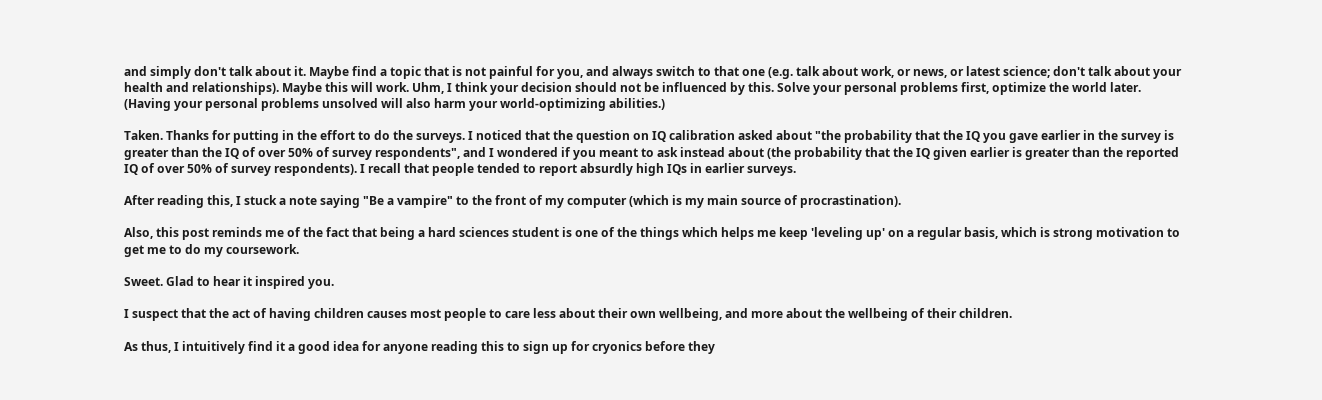and simply don't talk about it. Maybe find a topic that is not painful for you, and always switch to that one (e.g. talk about work, or news, or latest science; don't talk about your health and relationships). Maybe this will work. Uhm, I think your decision should not be influenced by this. Solve your personal problems first, optimize the world later. (Having your personal problems unsolved will also harm your world-optimizing abilities.)

Taken. Thanks for putting in the effort to do the surveys. I noticed that the question on IQ calibration asked about "the probability that the IQ you gave earlier in the survey is greater than the IQ of over 50% of survey respondents", and I wondered if you meant to ask instead about (the probability that the IQ given earlier is greater than the reported IQ of over 50% of survey respondents). I recall that people tended to report absurdly high IQs in earlier surveys.

After reading this, I stuck a note saying "Be a vampire" to the front of my computer (which is my main source of procrastination).

Also, this post reminds me of the fact that being a hard sciences student is one of the things which helps me keep 'leveling up' on a regular basis, which is strong motivation to get me to do my coursework.

Sweet. Glad to hear it inspired you.

I suspect that the act of having children causes most people to care less about their own wellbeing, and more about the wellbeing of their children.

As thus, I intuitively find it a good idea for anyone reading this to sign up for cryonics before they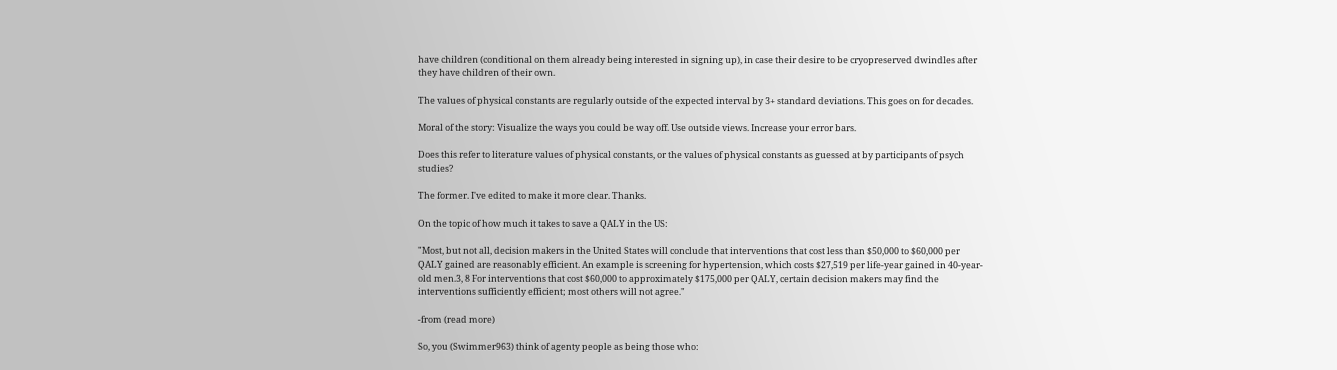have children (conditional on them already being interested in signing up), in case their desire to be cryopreserved dwindles after they have children of their own.

The values of physical constants are regularly outside of the expected interval by 3+ standard deviations. This goes on for decades.

Moral of the story: Visualize the ways you could be way off. Use outside views. Increase your error bars.

Does this refer to literature values of physical constants, or the values of physical constants as guessed at by participants of psych studies?

The former. I've edited to make it more clear. Thanks.

On the topic of how much it takes to save a QALY in the US:

"Most, but not all, decision makers in the United States will conclude that interventions that cost less than $50,000 to $60,000 per QALY gained are reasonably efficient. An example is screening for hypertension, which costs $27,519 per life-year gained in 40-year-old men.3, 8 For interventions that cost $60,000 to approximately $175,000 per QALY, certain decision makers may find the interventions sufficiently efficient; most others will not agree."

-from (read more)

So, you (Swimmer963) think of agenty people as being those who: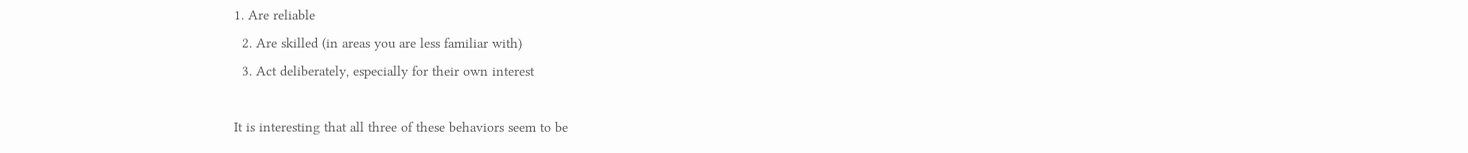1. Are reliable
  2. Are skilled (in areas you are less familiar with)
  3. Act deliberately, especially for their own interest

It is interesting that all three of these behaviors seem to be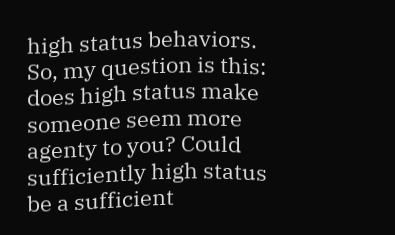high status behaviors. So, my question is this: does high status make someone seem more agenty to you? Could sufficiently high status be a sufficient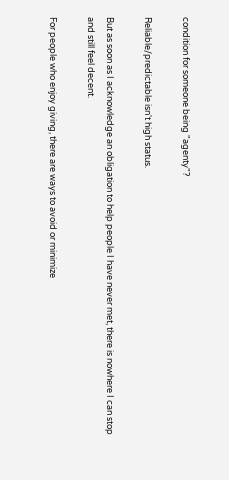condition for someone being "agenty"?

Reliable/predictable isn't high status.

But as soon as I acknowledge an obligation to help people I have never met, there is nowhere I can stop and still feel decent.

For people who enjoy giving, there are ways to avoid or minimize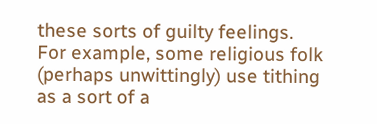these sorts of guilty feelings. For example, some religious folk (perhaps unwittingly) use tithing as a sort of a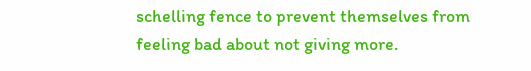schelling fence to prevent themselves from feeling bad about not giving more.